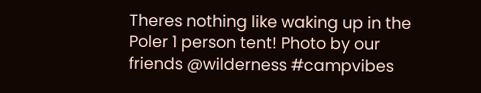Theres nothing like waking up in the Poler 1 person tent! Photo by our friends @wilderness #campvibes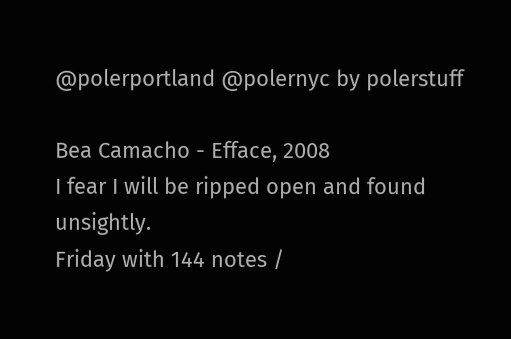@polerportland @polernyc by polerstuff

Bea Camacho - Efface, 2008
I fear I will be ripped open and found unsightly.
Friday with 144 notes /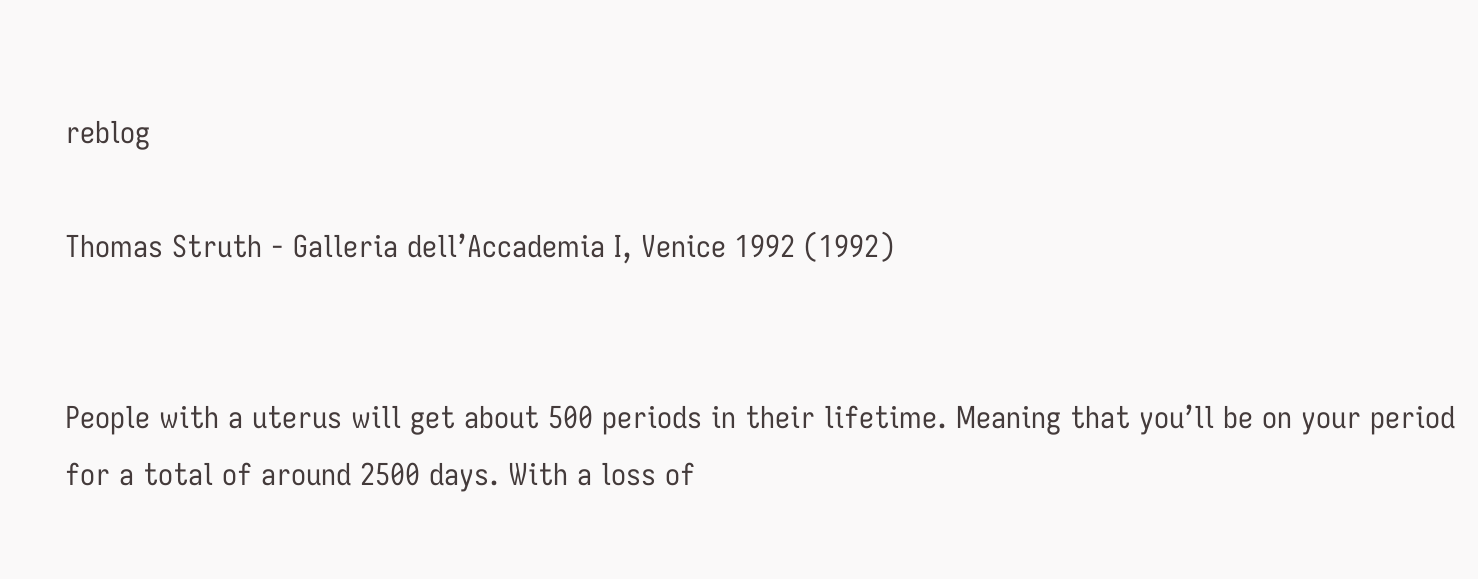reblog

Thomas Struth - Galleria dell’Accademia I, Venice 1992 (1992)


People with a uterus will get about 500 periods in their lifetime. Meaning that you’ll be on your period for a total of around 2500 days. With a loss of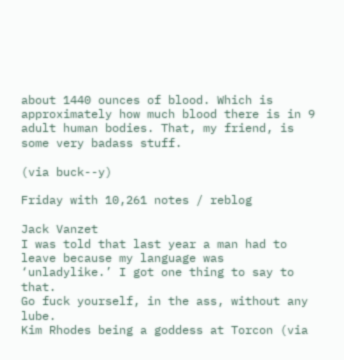about 1440 ounces of blood. Which is approximately how much blood there is in 9 adult human bodies. That, my friend, is some very badass stuff.

(via buck--y)

Friday with 10,261 notes / reblog

Jack Vanzet
I was told that last year a man had to leave because my language was ‘unladylike.’ I got one thing to say to that.
Go fuck yourself, in the ass, without any lube.
Kim Rhodes being a goddess at Torcon (via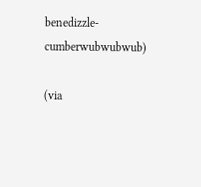benedizzle-cumberwubwubwub)

(via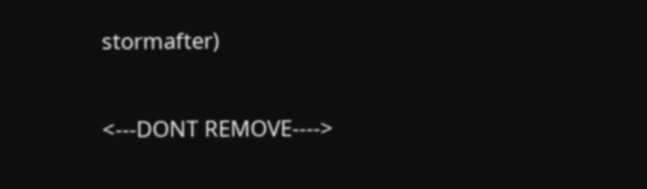stormafter)

<---DONT REMOVE---->